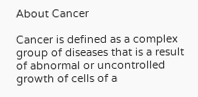About Cancer

Cancer is defined as a complex group of diseases that is a result of abnormal or uncontrolled growth of cells of a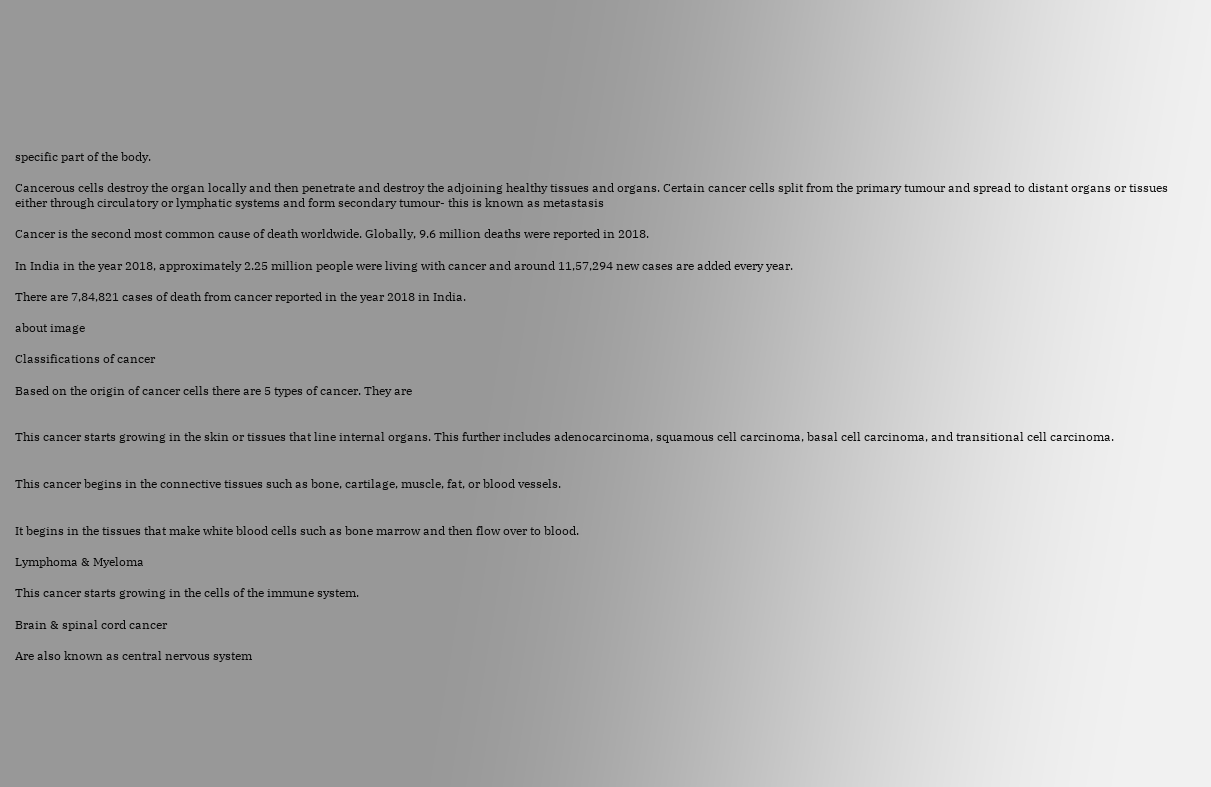specific part of the body.

Cancerous cells destroy the organ locally and then penetrate and destroy the adjoining healthy tissues and organs. Certain cancer cells split from the primary tumour and spread to distant organs or tissues either through circulatory or lymphatic systems and form secondary tumour- this is known as metastasis

Cancer is the second most common cause of death worldwide. Globally, 9.6 million deaths were reported in 2018.

In India in the year 2018, approximately 2.25 million people were living with cancer and around 11,57,294 new cases are added every year.

There are 7,84,821 cases of death from cancer reported in the year 2018 in India.

about image

Classifications of cancer

Based on the origin of cancer cells there are 5 types of cancer. They are


This cancer starts growing in the skin or tissues that line internal organs. This further includes adenocarcinoma, squamous cell carcinoma, basal cell carcinoma, and transitional cell carcinoma.


This cancer begins in the connective tissues such as bone, cartilage, muscle, fat, or blood vessels.


It begins in the tissues that make white blood cells such as bone marrow and then flow over to blood.

Lymphoma & Myeloma

This cancer starts growing in the cells of the immune system.

Brain & spinal cord cancer

Are also known as central nervous system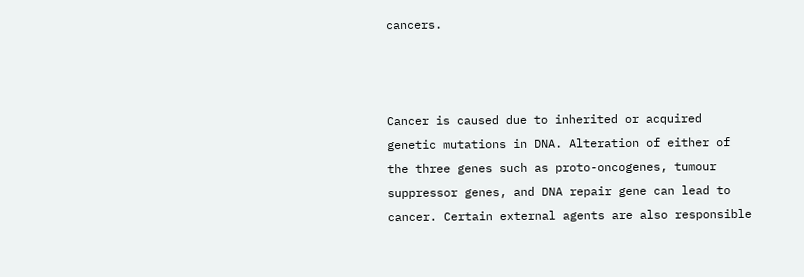cancers.



Cancer is caused due to inherited or acquired genetic mutations in DNA. Alteration of either of the three genes such as proto-oncogenes, tumour suppressor genes, and DNA repair gene can lead to cancer. Certain external agents are also responsible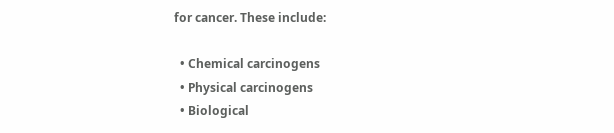for cancer. These include:

  • Chemical carcinogens
  • Physical carcinogens
  • Biological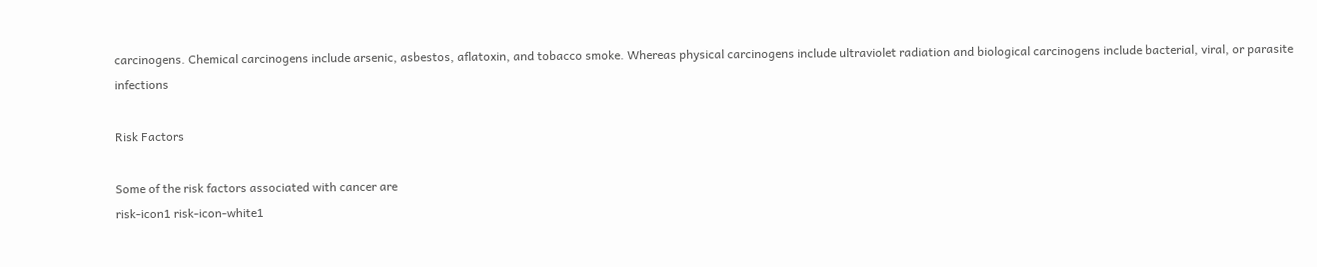carcinogens. Chemical carcinogens include arsenic, asbestos, aflatoxin, and tobacco smoke. Whereas physical carcinogens include ultraviolet radiation and biological carcinogens include bacterial, viral, or parasite infections

Risk Factors

Some of the risk factors associated with cancer are
risk-icon1 risk-icon-white1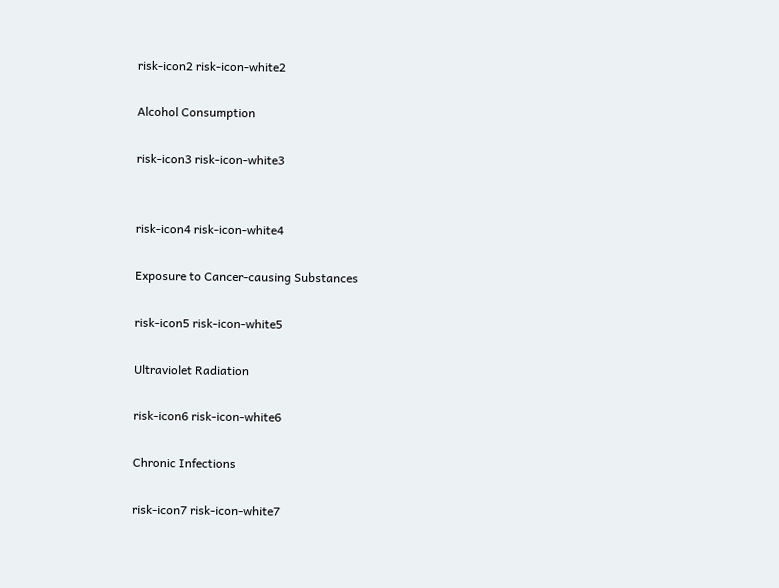risk-icon2 risk-icon-white2

Alcohol Consumption

risk-icon3 risk-icon-white3


risk-icon4 risk-icon-white4

Exposure to Cancer-causing Substances

risk-icon5 risk-icon-white5

Ultraviolet Radiation

risk-icon6 risk-icon-white6

Chronic Infections

risk-icon7 risk-icon-white7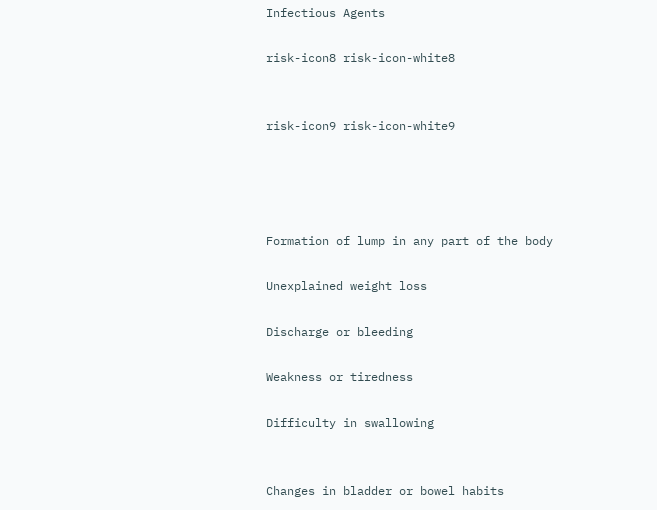Infectious Agents

risk-icon8 risk-icon-white8


risk-icon9 risk-icon-white9




Formation of lump in any part of the body

Unexplained weight loss

Discharge or bleeding

Weakness or tiredness

Difficulty in swallowing


Changes in bladder or bowel habits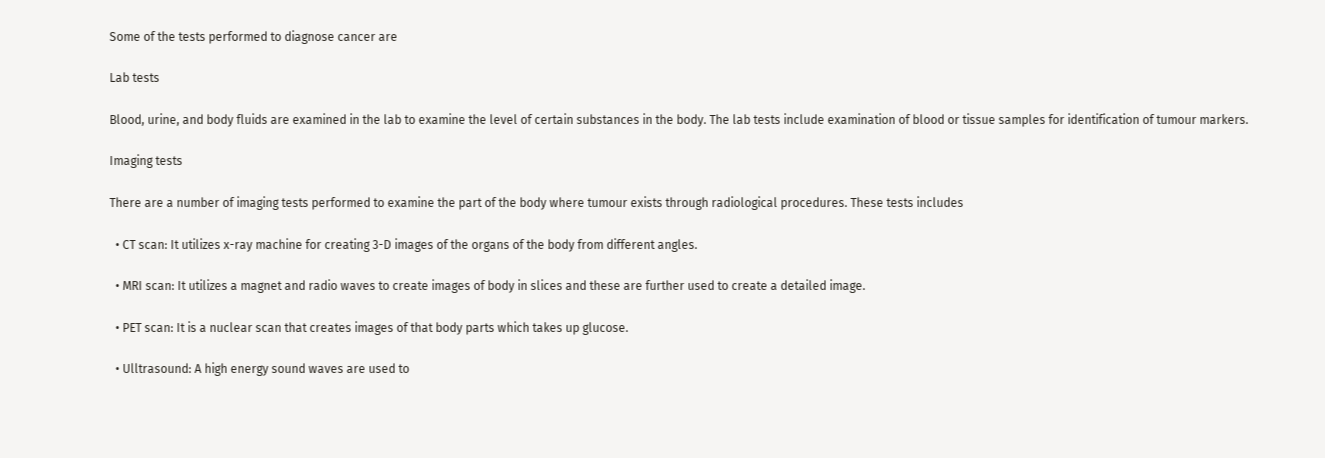Some of the tests performed to diagnose cancer are

Lab tests

Blood, urine, and body fluids are examined in the lab to examine the level of certain substances in the body. The lab tests include examination of blood or tissue samples for identification of tumour markers.

Imaging tests

There are a number of imaging tests performed to examine the part of the body where tumour exists through radiological procedures. These tests includes

  • CT scan: It utilizes x-ray machine for creating 3-D images of the organs of the body from different angles.

  • MRI scan: It utilizes a magnet and radio waves to create images of body in slices and these are further used to create a detailed image.

  • PET scan: It is a nuclear scan that creates images of that body parts which takes up glucose.

  • Ulltrasound: A high energy sound waves are used to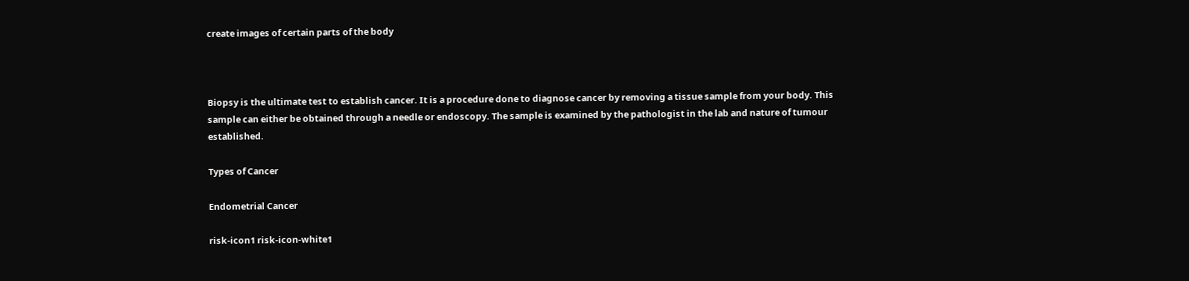create images of certain parts of the body



Biopsy is the ultimate test to establish cancer. It is a procedure done to diagnose cancer by removing a tissue sample from your body. This sample can either be obtained through a needle or endoscopy. The sample is examined by the pathologist in the lab and nature of tumour established.

Types of Cancer

Endometrial Cancer

risk-icon1 risk-icon-white1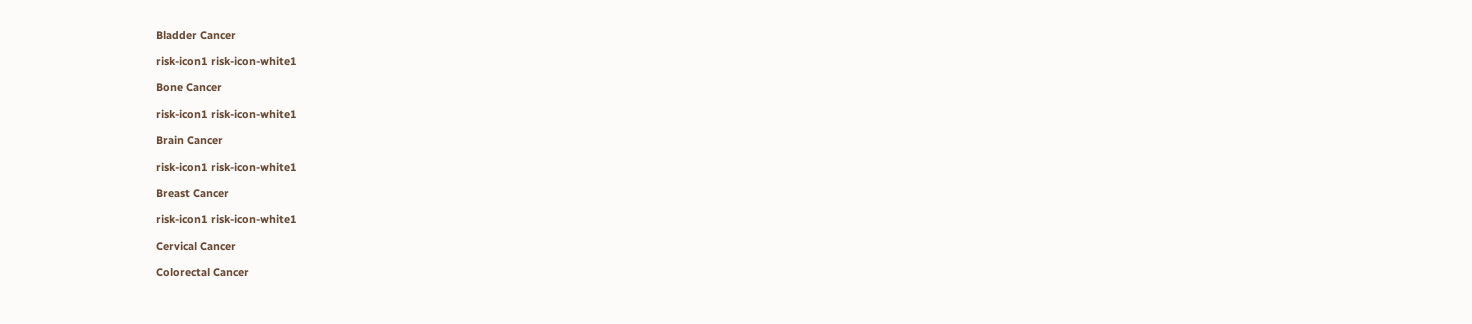Bladder Cancer

risk-icon1 risk-icon-white1

Bone Cancer

risk-icon1 risk-icon-white1

Brain Cancer

risk-icon1 risk-icon-white1

Breast Cancer

risk-icon1 risk-icon-white1

Cervical Cancer

Colorectal Cancer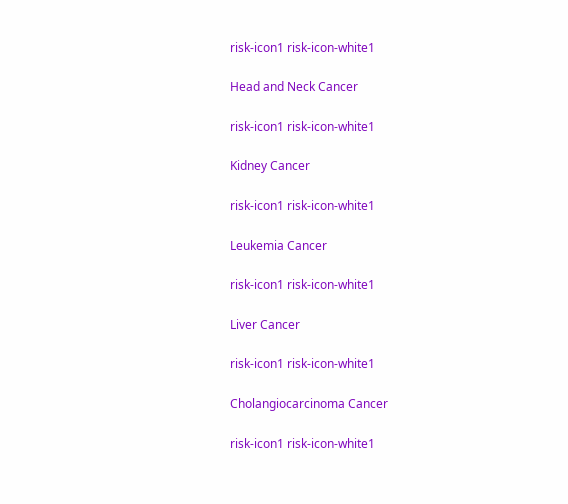risk-icon1 risk-icon-white1

Head and Neck Cancer

risk-icon1 risk-icon-white1

Kidney Cancer

risk-icon1 risk-icon-white1

Leukemia Cancer

risk-icon1 risk-icon-white1

Liver Cancer

risk-icon1 risk-icon-white1

Cholangiocarcinoma Cancer

risk-icon1 risk-icon-white1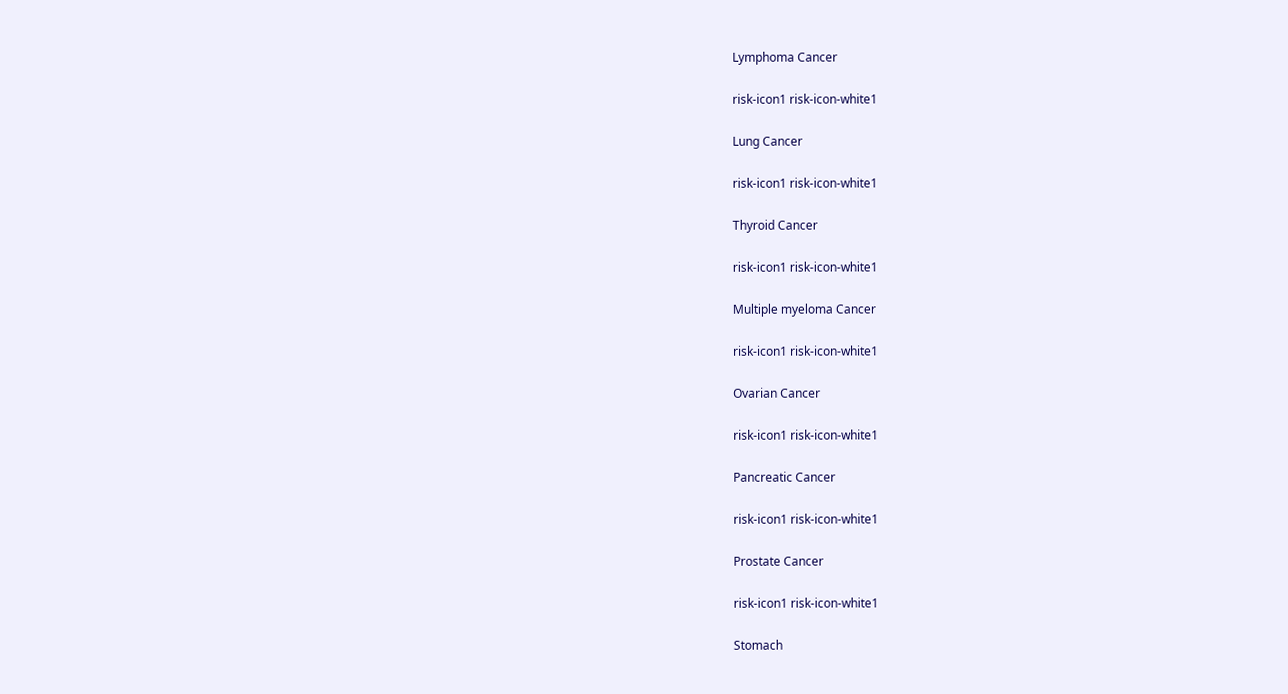Lymphoma Cancer

risk-icon1 risk-icon-white1

Lung Cancer

risk-icon1 risk-icon-white1

Thyroid Cancer

risk-icon1 risk-icon-white1

Multiple myeloma Cancer

risk-icon1 risk-icon-white1

Ovarian Cancer

risk-icon1 risk-icon-white1

Pancreatic Cancer

risk-icon1 risk-icon-white1

Prostate Cancer

risk-icon1 risk-icon-white1

Stomach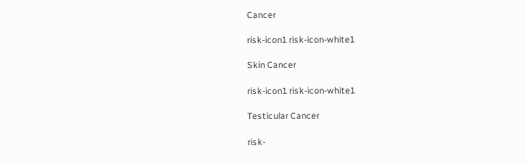Cancer

risk-icon1 risk-icon-white1

Skin Cancer

risk-icon1 risk-icon-white1

Testicular Cancer

risk-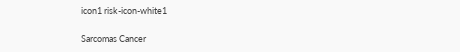icon1 risk-icon-white1

Sarcomas Cancer